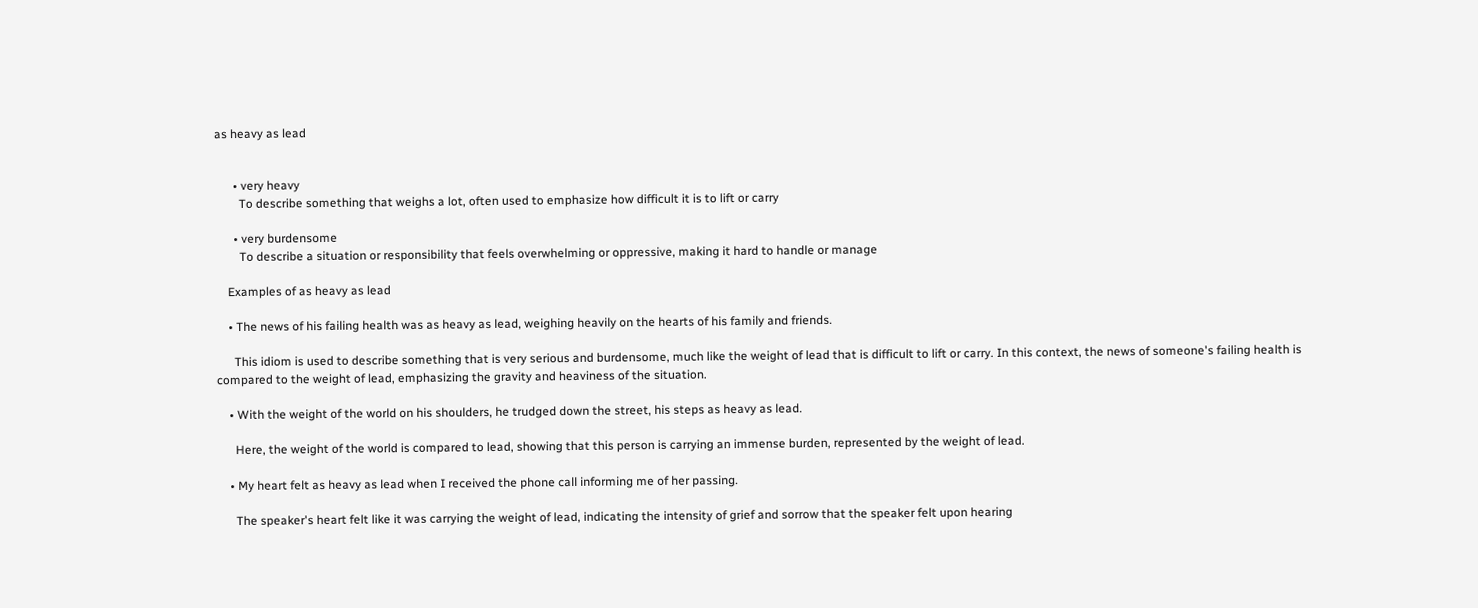as heavy as lead


      • very heavy
        To describe something that weighs a lot, often used to emphasize how difficult it is to lift or carry

      • very burdensome
        To describe a situation or responsibility that feels overwhelming or oppressive, making it hard to handle or manage

    Examples of as heavy as lead

    • The news of his failing health was as heavy as lead, weighing heavily on the hearts of his family and friends.

      This idiom is used to describe something that is very serious and burdensome, much like the weight of lead that is difficult to lift or carry. In this context, the news of someone's failing health is compared to the weight of lead, emphasizing the gravity and heaviness of the situation.

    • With the weight of the world on his shoulders, he trudged down the street, his steps as heavy as lead.

      Here, the weight of the world is compared to lead, showing that this person is carrying an immense burden, represented by the weight of lead.

    • My heart felt as heavy as lead when I received the phone call informing me of her passing.

      The speaker's heart felt like it was carrying the weight of lead, indicating the intensity of grief and sorrow that the speaker felt upon hearing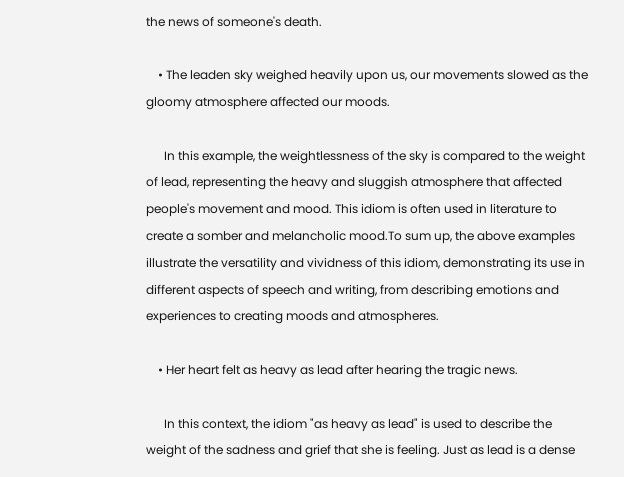the news of someone's death.

    • The leaden sky weighed heavily upon us, our movements slowed as the gloomy atmosphere affected our moods.

      In this example, the weightlessness of the sky is compared to the weight of lead, representing the heavy and sluggish atmosphere that affected people's movement and mood. This idiom is often used in literature to create a somber and melancholic mood.To sum up, the above examples illustrate the versatility and vividness of this idiom, demonstrating its use in different aspects of speech and writing, from describing emotions and experiences to creating moods and atmospheres.

    • Her heart felt as heavy as lead after hearing the tragic news.

      In this context, the idiom "as heavy as lead" is used to describe the weight of the sadness and grief that she is feeling. Just as lead is a dense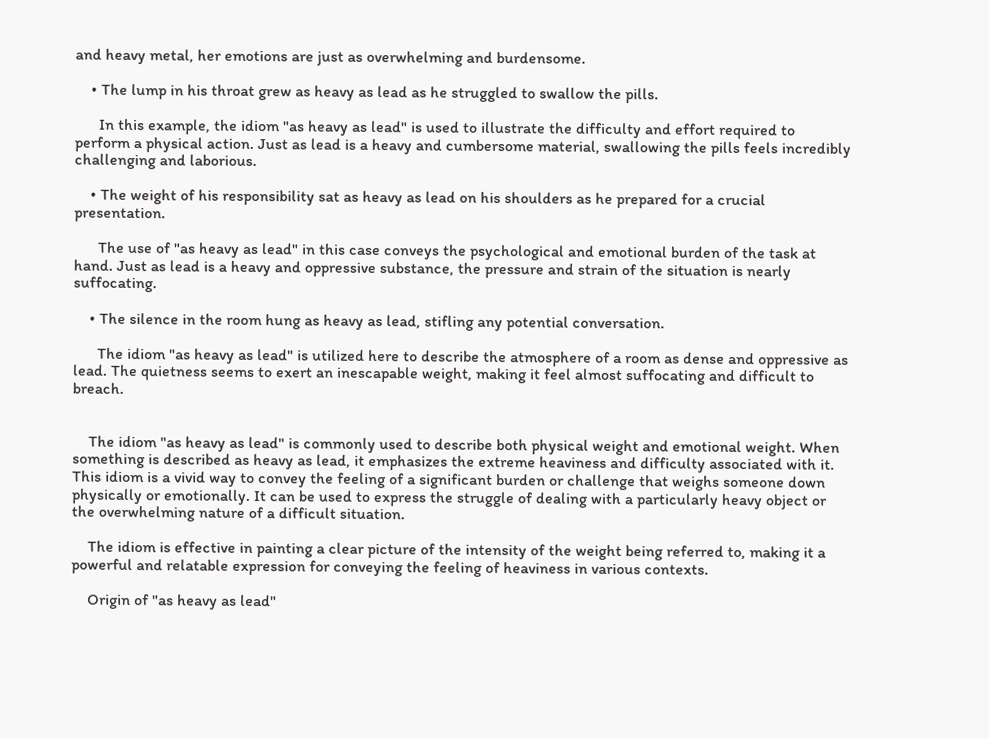and heavy metal, her emotions are just as overwhelming and burdensome.

    • The lump in his throat grew as heavy as lead as he struggled to swallow the pills.

      In this example, the idiom "as heavy as lead" is used to illustrate the difficulty and effort required to perform a physical action. Just as lead is a heavy and cumbersome material, swallowing the pills feels incredibly challenging and laborious.

    • The weight of his responsibility sat as heavy as lead on his shoulders as he prepared for a crucial presentation.

      The use of "as heavy as lead" in this case conveys the psychological and emotional burden of the task at hand. Just as lead is a heavy and oppressive substance, the pressure and strain of the situation is nearly suffocating.

    • The silence in the room hung as heavy as lead, stifling any potential conversation.

      The idiom "as heavy as lead" is utilized here to describe the atmosphere of a room as dense and oppressive as lead. The quietness seems to exert an inescapable weight, making it feel almost suffocating and difficult to breach.


    The idiom "as heavy as lead" is commonly used to describe both physical weight and emotional weight. When something is described as heavy as lead, it emphasizes the extreme heaviness and difficulty associated with it. This idiom is a vivid way to convey the feeling of a significant burden or challenge that weighs someone down physically or emotionally. It can be used to express the struggle of dealing with a particularly heavy object or the overwhelming nature of a difficult situation.

    The idiom is effective in painting a clear picture of the intensity of the weight being referred to, making it a powerful and relatable expression for conveying the feeling of heaviness in various contexts.

    Origin of "as heavy as lead"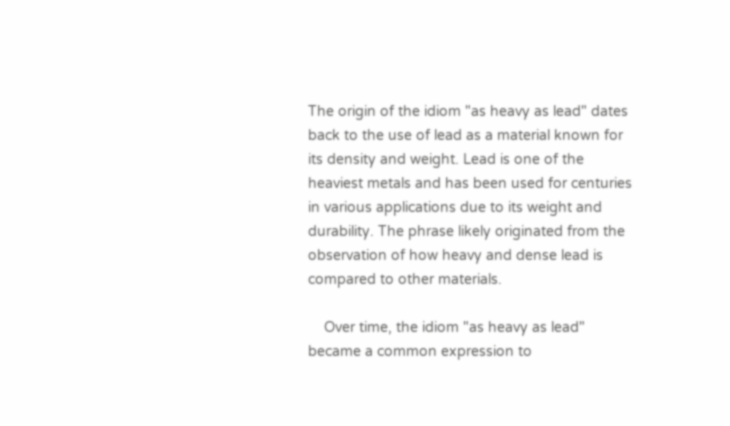The origin of the idiom "as heavy as lead" dates back to the use of lead as a material known for its density and weight. Lead is one of the heaviest metals and has been used for centuries in various applications due to its weight and durability. The phrase likely originated from the observation of how heavy and dense lead is compared to other materials.

    Over time, the idiom "as heavy as lead" became a common expression to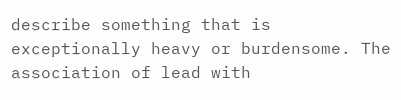describe something that is exceptionally heavy or burdensome. The association of lead with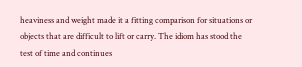heaviness and weight made it a fitting comparison for situations or objects that are difficult to lift or carry. The idiom has stood the test of time and continues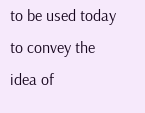to be used today to convey the idea of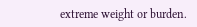extreme weight or burden.